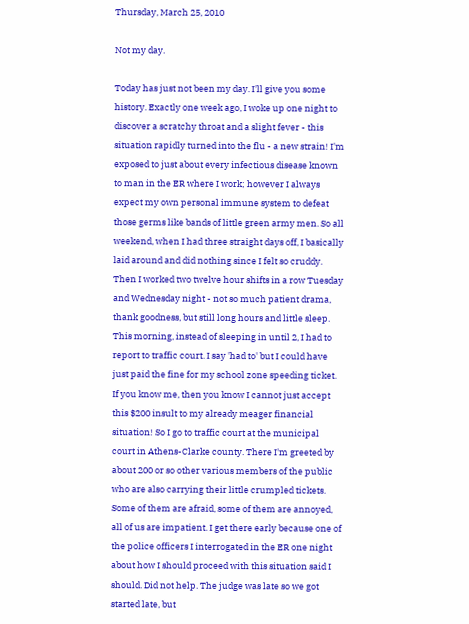Thursday, March 25, 2010

Not my day.

Today has just not been my day. I'll give you some history. Exactly one week ago, I woke up one night to discover a scratchy throat and a slight fever - this situation rapidly turned into the flu - a new strain! I'm exposed to just about every infectious disease known to man in the ER where I work; however I always expect my own personal immune system to defeat those germs like bands of little green army men. So all weekend, when I had three straight days off, I basically laid around and did nothing since I felt so cruddy. Then I worked two twelve hour shifts in a row Tuesday and Wednesday night - not so much patient drama, thank goodness, but still long hours and little sleep. This morning, instead of sleeping in until 2, I had to report to traffic court. I say 'had to' but I could have just paid the fine for my school zone speeding ticket. If you know me, then you know I cannot just accept this $200 insult to my already meager financial situation! So I go to traffic court at the municipal court in Athens-Clarke county. There I'm greeted by about 200 or so other various members of the public who are also carrying their little crumpled tickets. Some of them are afraid, some of them are annoyed, all of us are impatient. I get there early because one of the police officers I interrogated in the ER one night about how I should proceed with this situation said I should. Did not help. The judge was late so we got started late, but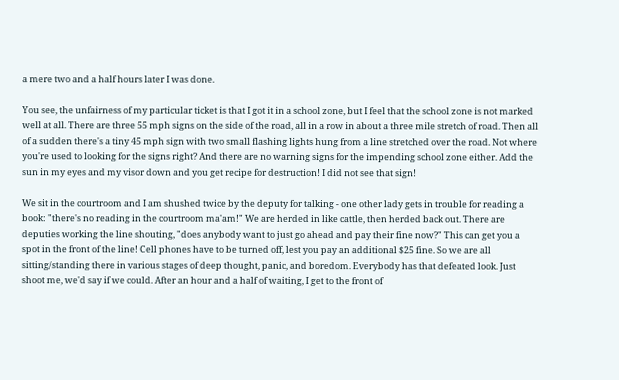a mere two and a half hours later I was done.

You see, the unfairness of my particular ticket is that I got it in a school zone, but I feel that the school zone is not marked well at all. There are three 55 mph signs on the side of the road, all in a row in about a three mile stretch of road. Then all of a sudden there's a tiny 45 mph sign with two small flashing lights hung from a line stretched over the road. Not where you're used to looking for the signs right? And there are no warning signs for the impending school zone either. Add the sun in my eyes and my visor down and you get recipe for destruction! I did not see that sign!

We sit in the courtroom and I am shushed twice by the deputy for talking - one other lady gets in trouble for reading a book: "there's no reading in the courtroom ma'am!" We are herded in like cattle, then herded back out. There are deputies working the line shouting, "does anybody want to just go ahead and pay their fine now?" This can get you a spot in the front of the line! Cell phones have to be turned off, lest you pay an additional $25 fine. So we are all sitting/standing there in various stages of deep thought, panic, and boredom. Everybody has that defeated look. Just shoot me, we'd say if we could. After an hour and a half of waiting, I get to the front of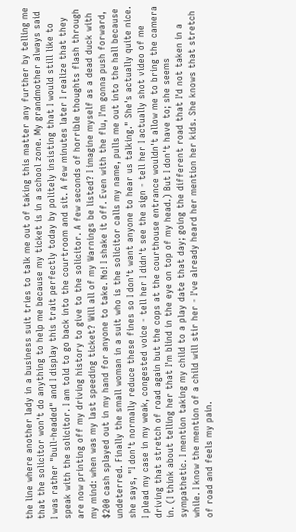the line where another lady in a business suit tries to talk me out of taking this matter any further by telling me that the solicitor won't do anything to help me because my ticket is in a school zone. My grandmother always said I was rather "bull-headed" and I display this trait perfectly today by politely insisting that I would still like to speak with the solicitor. I am told to go back into the courtroom and sit. A few minutes later I realize that they are now printing off my driving history to give to the solicitor. A few seconds of horrible thoughts flash through my mind: when was my last speeding ticket? Will all of my Warnings be listed? I imagine myself as a dead duck with $200 cash splayed out in my hand for anyone to take. No! I shake it off. Even with the flu, I'm gonna push forward, undeterred. Finally the small woman in a suit who is the solicitor calls my name, pulls me out into the hall because she says, "I don't normally reduce these fines so I don't want anyone to hear us talking." She's actually quite nice. I plead my case in my weak, congested voice - tell her I didn't see the sign - tell her I actually shot video of me driving that stretch of road again but the cops at the courthouse entrance wouldn't allow me to bring the camera in. (I think about telling her that I'm blind in the eye on top of my head.) But I don't have to; she seems sympathetic. I mention taking my child to a play date that day; going the different road that I'd not taken in a while. I know the mention of a child will stir her - I've already heard her mention her kids. She knows that stretch of road and feels my pain.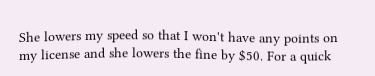She lowers my speed so that I won't have any points on my license and she lowers the fine by $50. For a quick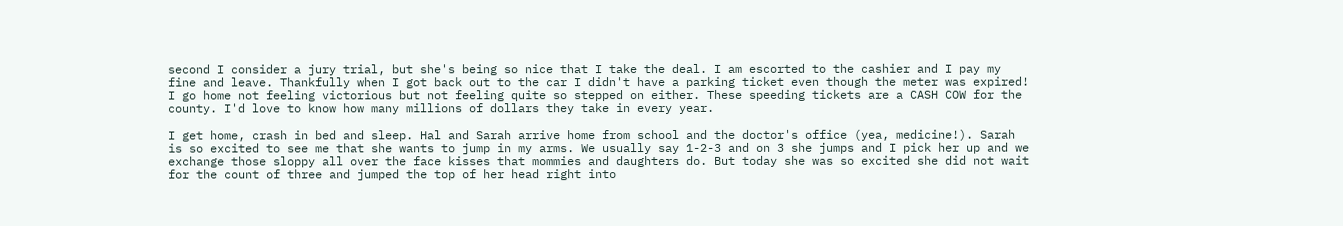second I consider a jury trial, but she's being so nice that I take the deal. I am escorted to the cashier and I pay my fine and leave. Thankfully when I got back out to the car I didn't have a parking ticket even though the meter was expired! I go home not feeling victorious but not feeling quite so stepped on either. These speeding tickets are a CASH COW for the county. I'd love to know how many millions of dollars they take in every year.

I get home, crash in bed and sleep. Hal and Sarah arrive home from school and the doctor's office (yea, medicine!). Sarah is so excited to see me that she wants to jump in my arms. We usually say 1-2-3 and on 3 she jumps and I pick her up and we exchange those sloppy all over the face kisses that mommies and daughters do. But today she was so excited she did not wait for the count of three and jumped the top of her head right into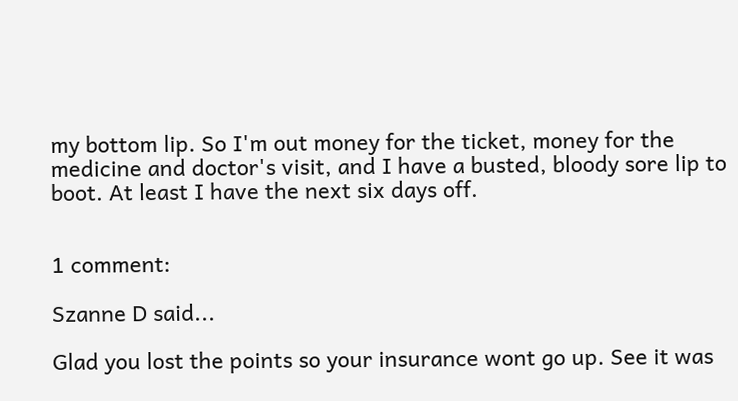my bottom lip. So I'm out money for the ticket, money for the medicine and doctor's visit, and I have a busted, bloody sore lip to boot. At least I have the next six days off.


1 comment:

Szanne D said...

Glad you lost the points so your insurance wont go up. See it was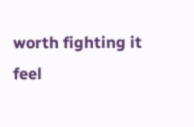worth fighting it feel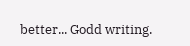better... Godd writing.